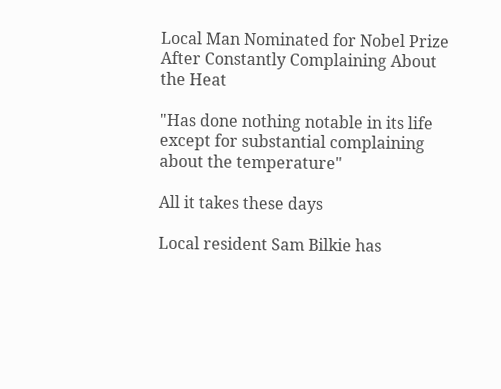Local Man Nominated for Nobel Prize After Constantly Complaining About the Heat

"Has done nothing notable in its life except for substantial complaining about the temperature"

All it takes these days

Local resident Sam Bilkie has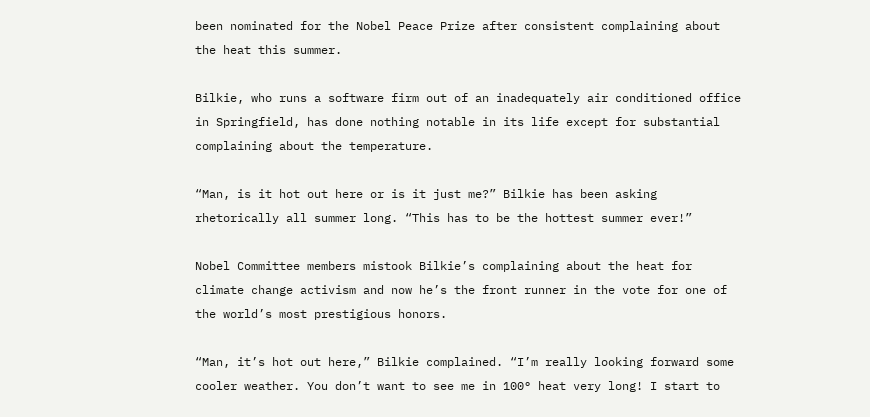been nominated for the Nobel Peace Prize after consistent complaining about the heat this summer.

Bilkie, who runs a software firm out of an inadequately air conditioned office in Springfield, has done nothing notable in its life except for substantial complaining about the temperature.

“Man, is it hot out here or is it just me?” Bilkie has been asking rhetorically all summer long. “This has to be the hottest summer ever!”

Nobel Committee members mistook Bilkie’s complaining about the heat for climate change activism and now he’s the front runner in the vote for one of the world’s most prestigious honors.

“Man, it’s hot out here,” Bilkie complained. “I’m really looking forward some cooler weather. You don’t want to see me in 100° heat very long! I start to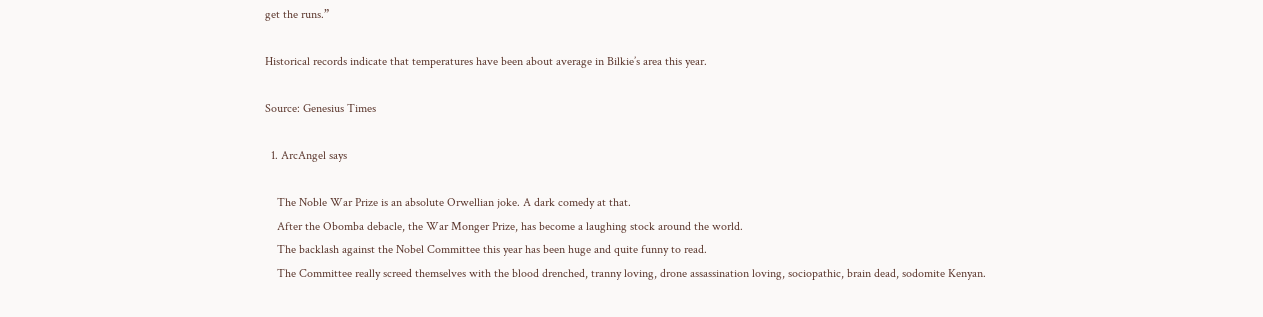get the runs.”

Historical records indicate that temperatures have been about average in Bilkie’s area this year.

Source: Genesius Times

  1. ArcAngel says

    The Noble War Prize is an absolute Orwellian joke. A dark comedy at that.
    After the Obomba debacle, the War Monger Prize, has become a laughing stock around the world.
    The backlash against the Nobel Committee this year has been huge and quite funny to read.
    The Committee really screed themselves with the blood drenched, tranny loving, drone assassination loving, sociopathic, brain dead, sodomite Kenyan.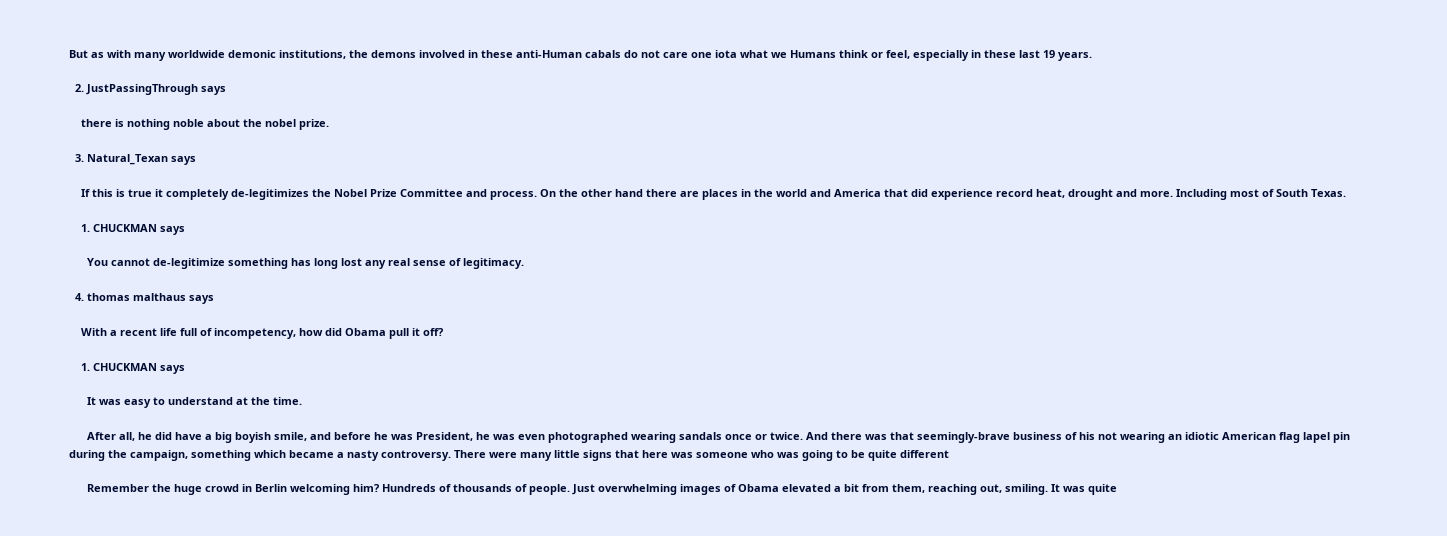But as with many worldwide demonic institutions, the demons involved in these anti-Human cabals do not care one iota what we Humans think or feel, especially in these last 19 years.

  2. JustPassingThrough says

    there is nothing noble about the nobel prize.

  3. Natural_Texan says

    If this is true it completely de-legitimizes the Nobel Prize Committee and process. On the other hand there are places in the world and America that did experience record heat, drought and more. Including most of South Texas.

    1. CHUCKMAN says

      You cannot de-legitimize something has long lost any real sense of legitimacy.

  4. thomas malthaus says

    With a recent life full of incompetency, how did Obama pull it off?

    1. CHUCKMAN says

      It was easy to understand at the time.

      After all, he did have a big boyish smile, and before he was President, he was even photographed wearing sandals once or twice. And there was that seemingly-brave business of his not wearing an idiotic American flag lapel pin during the campaign, something which became a nasty controversy. There were many little signs that here was someone who was going to be quite different

      Remember the huge crowd in Berlin welcoming him? Hundreds of thousands of people. Just overwhelming images of Obama elevated a bit from them, reaching out, smiling. It was quite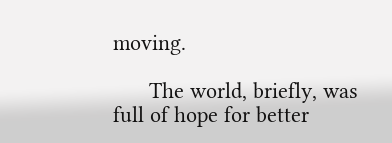moving.

      The world, briefly, was full of hope for better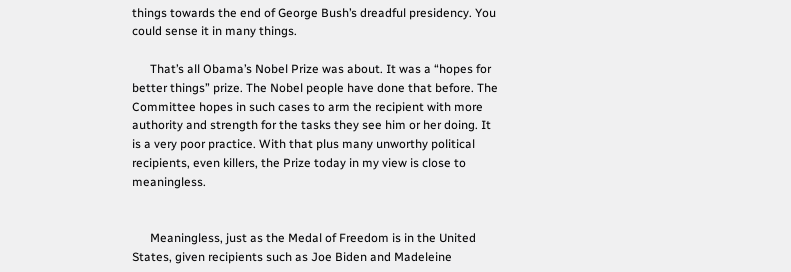things towards the end of George Bush’s dreadful presidency. You could sense it in many things.

      That’s all Obama’s Nobel Prize was about. It was a “hopes for better things” prize. The Nobel people have done that before. The Committee hopes in such cases to arm the recipient with more authority and strength for the tasks they see him or her doing. It is a very poor practice. With that plus many unworthy political recipients, even killers, the Prize today in my view is close to meaningless.


      Meaningless, just as the Medal of Freedom is in the United States, given recipients such as Joe Biden and Madeleine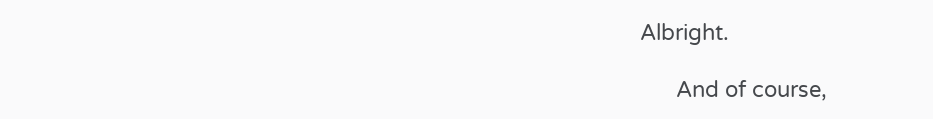Albright.

      And of course,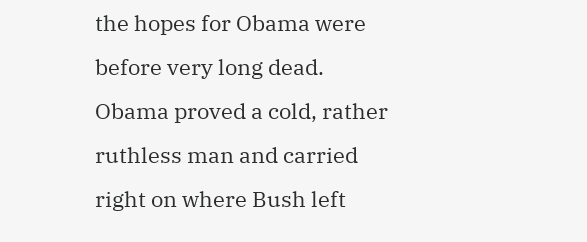the hopes for Obama were before very long dead. Obama proved a cold, rather ruthless man and carried right on where Bush left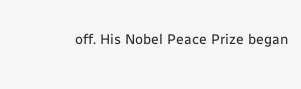off. His Nobel Peace Prize began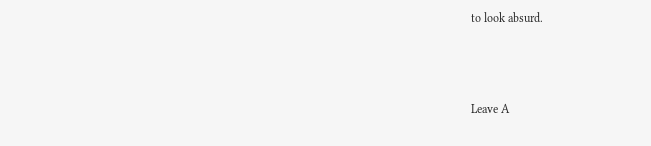to look absurd.



Leave A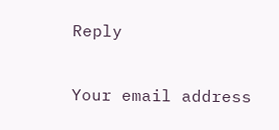Reply

Your email address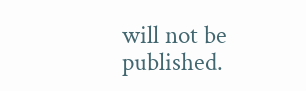will not be published.